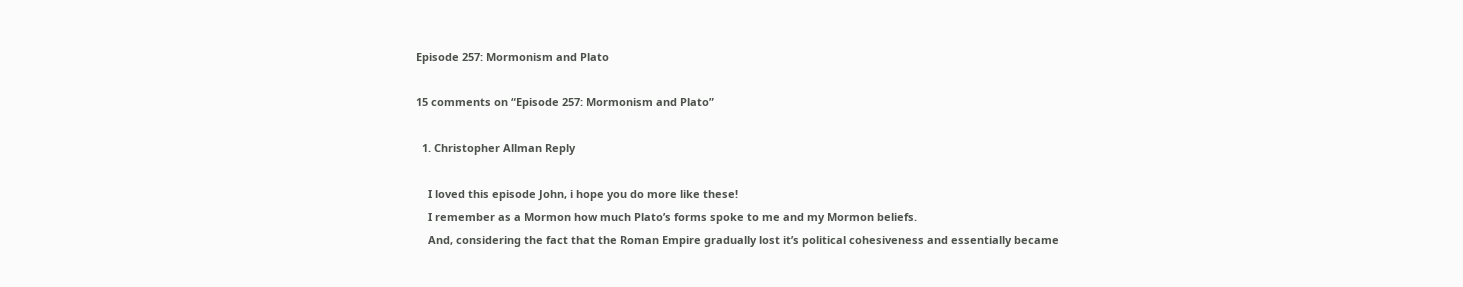Episode 257: Mormonism and Plato

15 comments on “Episode 257: Mormonism and Plato”

  1. Christopher Allman Reply

    I loved this episode John, i hope you do more like these!
    I remember as a Mormon how much Plato’s forms spoke to me and my Mormon beliefs.
    And, considering the fact that the Roman Empire gradually lost it’s political cohesiveness and essentially became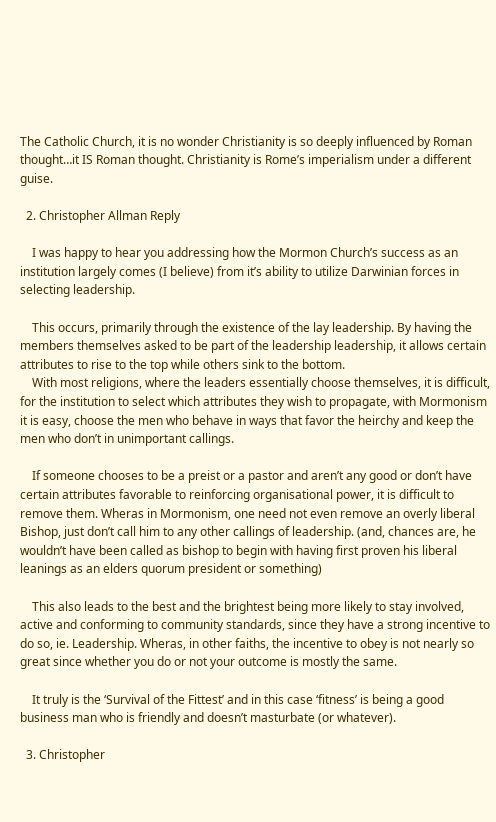The Catholic Church, it is no wonder Christianity is so deeply influenced by Roman thought…it IS Roman thought. Christianity is Rome’s imperialism under a different guise.

  2. Christopher Allman Reply

    I was happy to hear you addressing how the Mormon Church’s success as an institution largely comes (I believe) from it’s ability to utilize Darwinian forces in selecting leadership.

    This occurs, primarily through the existence of the lay leadership. By having the members themselves asked to be part of the leadership leadership, it allows certain attributes to rise to the top while others sink to the bottom.
    With most religions, where the leaders essentially choose themselves, it is difficult, for the institution to select which attributes they wish to propagate, with Mormonism it is easy, choose the men who behave in ways that favor the heirchy and keep the men who don’t in unimportant callings.

    If someone chooses to be a preist or a pastor and aren’t any good or don’t have certain attributes favorable to reinforcing organisational power, it is difficult to remove them. Wheras in Mormonism, one need not even remove an overly liberal Bishop, just don’t call him to any other callings of leadership. (and, chances are, he wouldn’t have been called as bishop to begin with having first proven his liberal leanings as an elders quorum president or something)

    This also leads to the best and the brightest being more likely to stay involved, active and conforming to community standards, since they have a strong incentive to do so, ie. Leadership. Wheras, in other faiths, the incentive to obey is not nearly so great since whether you do or not your outcome is mostly the same.

    It truly is the ‘Survival of the Fittest’ and in this case ‘fitness’ is being a good business man who is friendly and doesn’t masturbate (or whatever).

  3. Christopher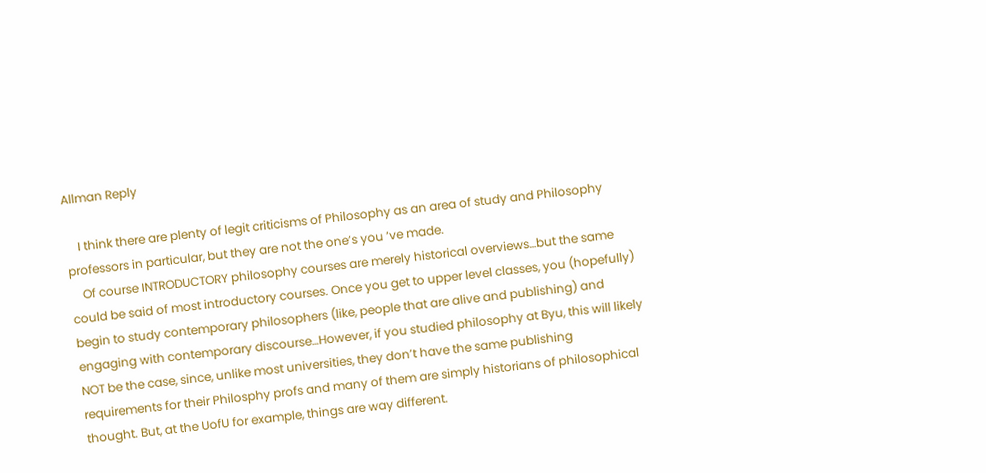Allman Reply

    I think there are plenty of legit criticisms of Philosophy as an area of study and Philosophy professors in particular, but they are not the one’s you ‘ve made.
    Of course INTRODUCTORY philosophy courses are merely historical overviews…but the same could be said of most introductory courses. Once you get to upper level classes, you (hopefully) begin to study contemporary philosophers (like, people that are alive and publishing) and engaging with contemporary discourse…However, if you studied philosophy at Byu, this will likely NOT be the case, since, unlike most universities, they don’t have the same publishing requirements for their Philosphy profs and many of them are simply historians of philosophical thought. But, at the UofU for example, things are way different.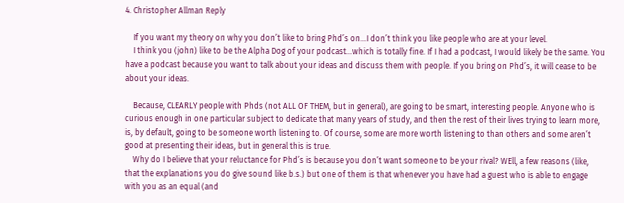4. Christopher Allman Reply

    If you want my theory on why you don’t like to bring Phd’s on…I don’t think you like people who are at your level.
    I think you (john) like to be the Alpha Dog of your podcast…which is totally fine. If I had a podcast, I would likely be the same. You have a podcast because you want to talk about your ideas and discuss them with people. If you bring on Phd’s, it will cease to be about your ideas.

    Because, CLEARLY people with Phds (not ALL OF THEM, but in general), are going to be smart, interesting people. Anyone who is curious enough in one particular subject to dedicate that many years of study, and then the rest of their lives trying to learn more, is, by default, going to be someone worth listening to. Of course, some are more worth listening to than others and some aren’t good at presenting their ideas, but in general this is true.
    Why do I believe that your reluctance for Phd’s is because you don’t want someone to be your rival? WEll, a few reasons (like, that the explanations you do give sound like b.s.) but one of them is that whenever you have had a guest who is able to engage with you as an equal (and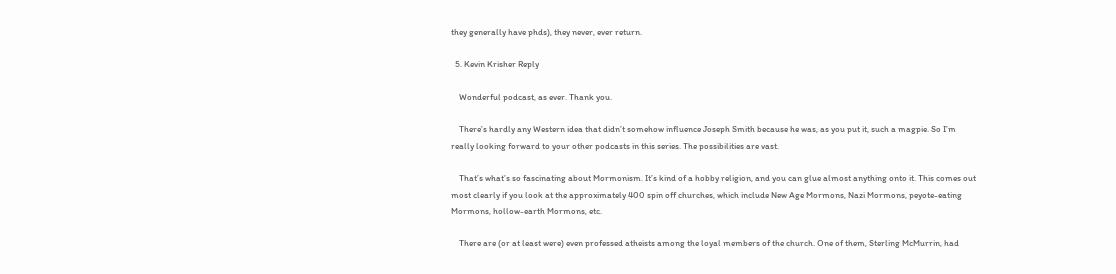they generally have phds), they never, ever return.

  5. Kevin Krisher Reply

    Wonderful podcast, as ever. Thank you.

    There’s hardly any Western idea that didn’t somehow influence Joseph Smith because he was, as you put it, such a magpie. So I’m really looking forward to your other podcasts in this series. The possibilities are vast.

    That’s what’s so fascinating about Mormonism. It’s kind of a hobby religion, and you can glue almost anything onto it. This comes out most clearly if you look at the approximately 400 spin off churches, which include New Age Mormons, Nazi Mormons, peyote-eating Mormons, hollow-earth Mormons, etc.

    There are (or at least were) even professed atheists among the loyal members of the church. One of them, Sterling McMurrin, had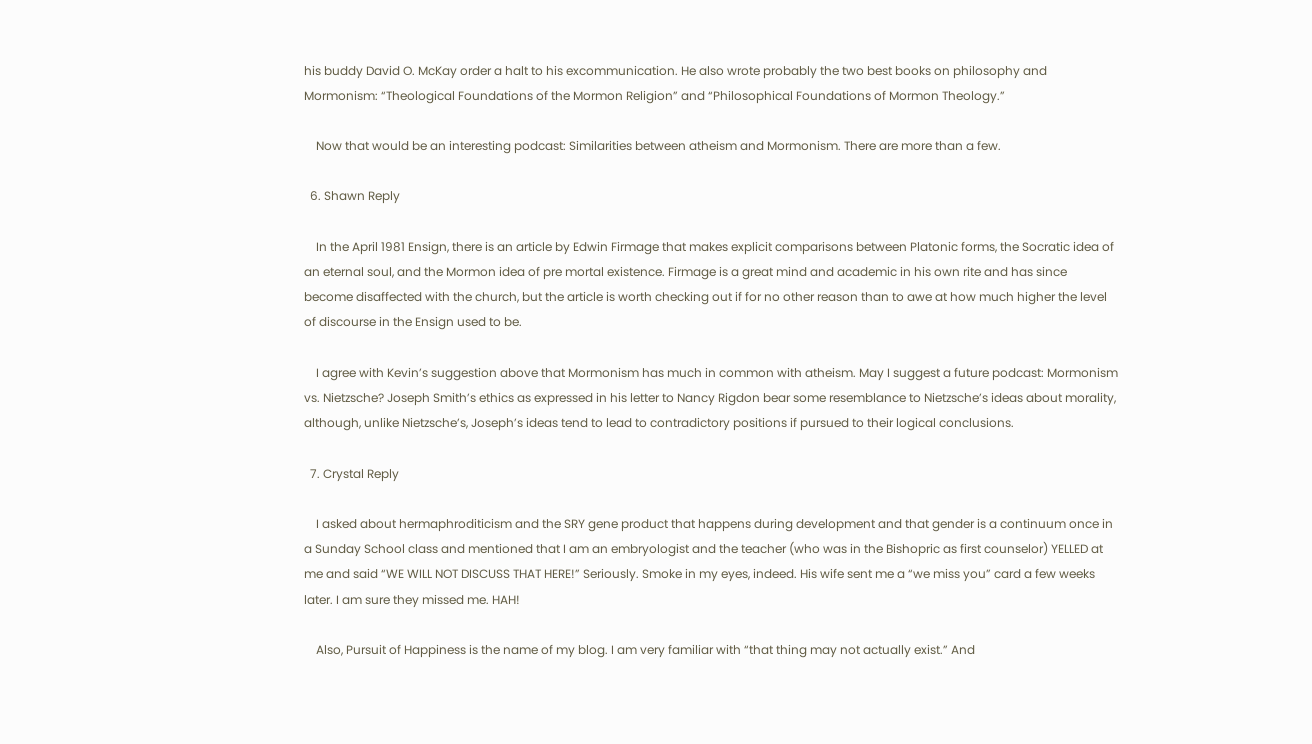his buddy David O. McKay order a halt to his excommunication. He also wrote probably the two best books on philosophy and Mormonism: “Theological Foundations of the Mormon Religion” and “Philosophical Foundations of Mormon Theology.”

    Now that would be an interesting podcast: Similarities between atheism and Mormonism. There are more than a few.

  6. Shawn Reply

    In the April 1981 Ensign, there is an article by Edwin Firmage that makes explicit comparisons between Platonic forms, the Socratic idea of an eternal soul, and the Mormon idea of pre mortal existence. Firmage is a great mind and academic in his own rite and has since become disaffected with the church, but the article is worth checking out if for no other reason than to awe at how much higher the level of discourse in the Ensign used to be.

    I agree with Kevin’s suggestion above that Mormonism has much in common with atheism. May I suggest a future podcast: Mormonism vs. Nietzsche? Joseph Smith’s ethics as expressed in his letter to Nancy Rigdon bear some resemblance to Nietzsche’s ideas about morality, although, unlike Nietzsche’s, Joseph’s ideas tend to lead to contradictory positions if pursued to their logical conclusions.

  7. Crystal Reply

    I asked about hermaphroditicism and the SRY gene product that happens during development and that gender is a continuum once in a Sunday School class and mentioned that I am an embryologist and the teacher (who was in the Bishopric as first counselor) YELLED at me and said “WE WILL NOT DISCUSS THAT HERE!” Seriously. Smoke in my eyes, indeed. His wife sent me a “we miss you” card a few weeks later. I am sure they missed me. HAH!

    Also, Pursuit of Happiness is the name of my blog. I am very familiar with “that thing may not actually exist.” And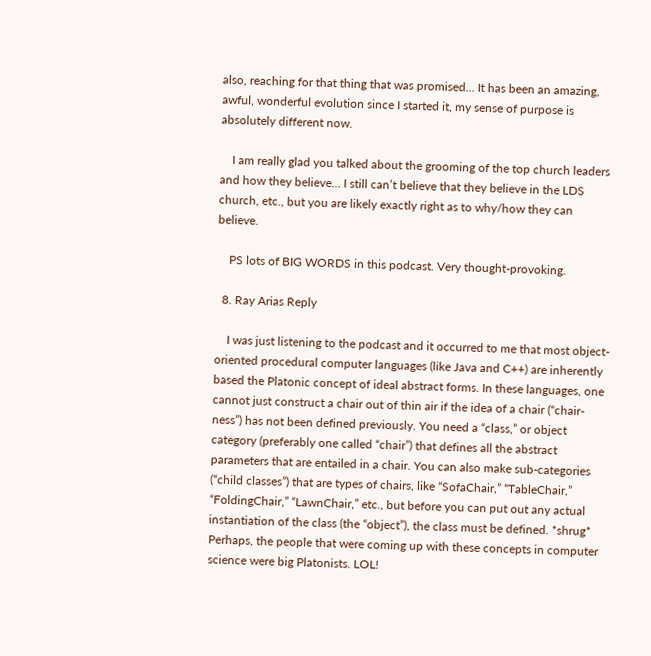also, reaching for that thing that was promised… It has been an amazing, awful, wonderful evolution since I started it, my sense of purpose is absolutely different now.

    I am really glad you talked about the grooming of the top church leaders and how they believe… I still can’t believe that they believe in the LDS church, etc., but you are likely exactly right as to why/how they can believe.

    PS lots of BIG WORDS in this podcast. Very thought-provoking.

  8. Ray Arias Reply

    I was just listening to the podcast and it occurred to me that most object-oriented procedural computer languages (like Java and C++) are inherently based the Platonic concept of ideal abstract forms. In these languages, one cannot just construct a chair out of thin air if the idea of a chair (“chair-ness”) has not been defined previously. You need a “class,” or object category (preferably one called “chair”) that defines all the abstract parameters that are entailed in a chair. You can also make sub-categories (“child classes”) that are types of chairs, like “SofaChair,” “TableChair,” “FoldingChair,” “LawnChair,” etc., but before you can put out any actual instantiation of the class (the “object”), the class must be defined. *shrug* Perhaps, the people that were coming up with these concepts in computer science were big Platonists. LOL!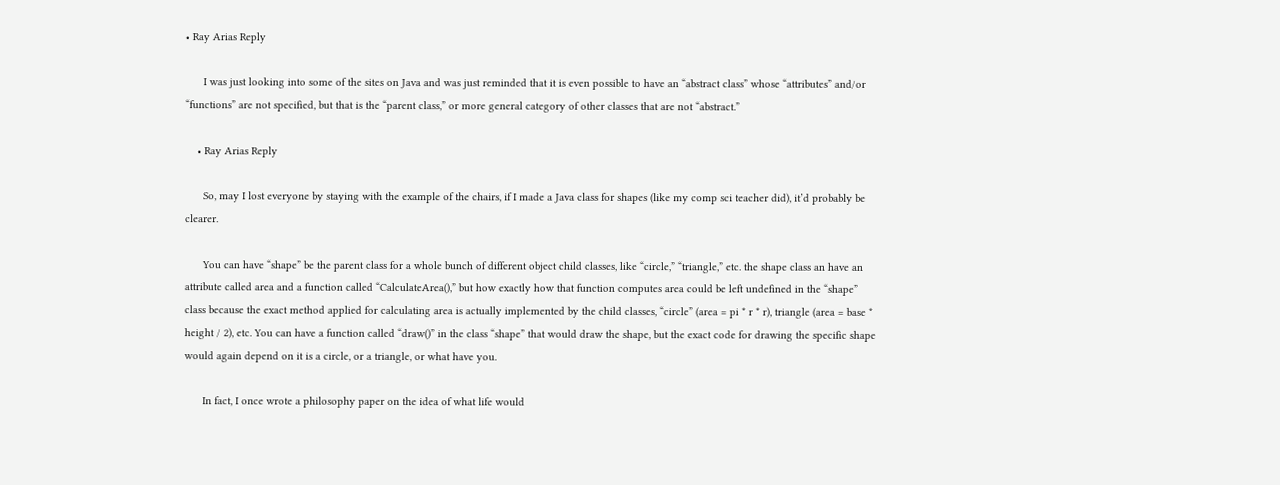• Ray Arias Reply

      I was just looking into some of the sites on Java and was just reminded that it is even possible to have an “abstract class” whose “attributes” and/or “functions” are not specified, but that is the “parent class,” or more general category of other classes that are not “abstract.”

    • Ray Arias Reply

      So, may I lost everyone by staying with the example of the chairs, if I made a Java class for shapes (like my comp sci teacher did), it’d probably be clearer.

      You can have “shape” be the parent class for a whole bunch of different object child classes, like “circle,” “triangle,” etc. the shape class an have an attribute called area and a function called “CalculateArea(),” but how exactly how that function computes area could be left undefined in the “shape” class because the exact method applied for calculating area is actually implemented by the child classes, “circle” (area = pi * r * r), triangle (area = base * height / 2), etc. You can have a function called “draw()” in the class “shape” that would draw the shape, but the exact code for drawing the specific shape would again depend on it is a circle, or a triangle, or what have you.

      In fact, I once wrote a philosophy paper on the idea of what life would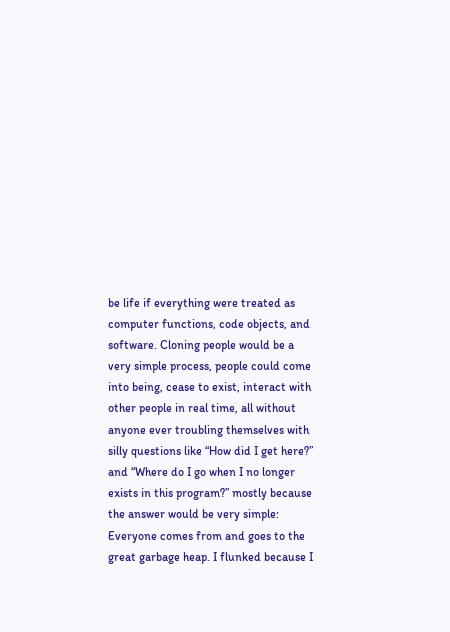be life if everything were treated as computer functions, code objects, and software. Cloning people would be a very simple process, people could come into being, cease to exist, interact with other people in real time, all without anyone ever troubling themselves with silly questions like “How did I get here?” and “Where do I go when I no longer exists in this program?” mostly because the answer would be very simple: Everyone comes from and goes to the great garbage heap. I flunked because I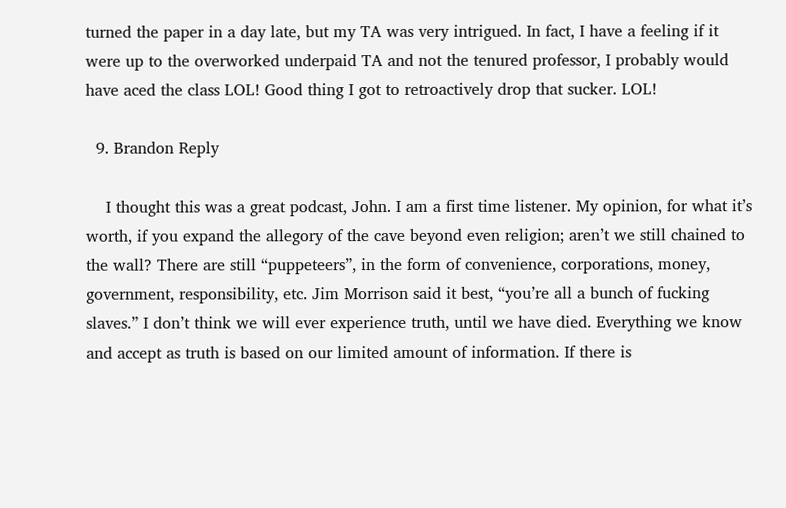turned the paper in a day late, but my TA was very intrigued. In fact, I have a feeling if it were up to the overworked underpaid TA and not the tenured professor, I probably would have aced the class LOL! Good thing I got to retroactively drop that sucker. LOL!

  9. Brandon Reply

    I thought this was a great podcast, John. I am a first time listener. My opinion, for what it’s worth, if you expand the allegory of the cave beyond even religion; aren’t we still chained to the wall? There are still “puppeteers”, in the form of convenience, corporations, money, government, responsibility, etc. Jim Morrison said it best, “you’re all a bunch of fucking slaves.” I don’t think we will ever experience truth, until we have died. Everything we know and accept as truth is based on our limited amount of information. If there is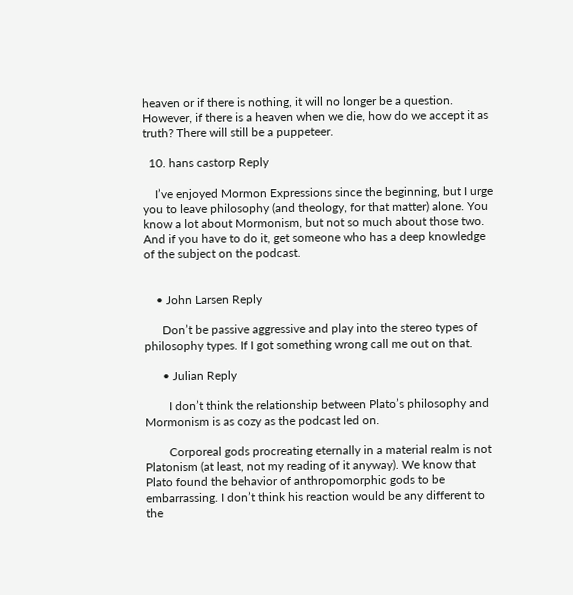heaven or if there is nothing, it will no longer be a question. However, if there is a heaven when we die, how do we accept it as truth? There will still be a puppeteer.

  10. hans castorp Reply

    I’ve enjoyed Mormon Expressions since the beginning, but I urge you to leave philosophy (and theology, for that matter) alone. You know a lot about Mormonism, but not so much about those two. And if you have to do it, get someone who has a deep knowledge of the subject on the podcast.


    • John Larsen Reply

      Don’t be passive aggressive and play into the stereo types of philosophy types. If I got something wrong call me out on that.

      • Julian Reply

        I don’t think the relationship between Plato’s philosophy and Mormonism is as cozy as the podcast led on.

        Corporeal gods procreating eternally in a material realm is not Platonism (at least, not my reading of it anyway). We know that Plato found the behavior of anthropomorphic gods to be embarrassing. I don’t think his reaction would be any different to the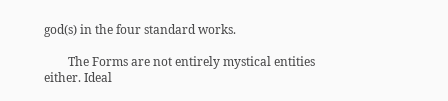god(s) in the four standard works.

        The Forms are not entirely mystical entities either. Ideal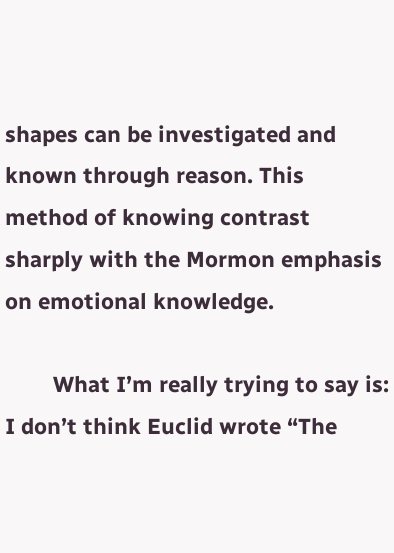shapes can be investigated and known through reason. This method of knowing contrast sharply with the Mormon emphasis on emotional knowledge.

        What I’m really trying to say is: I don’t think Euclid wrote “The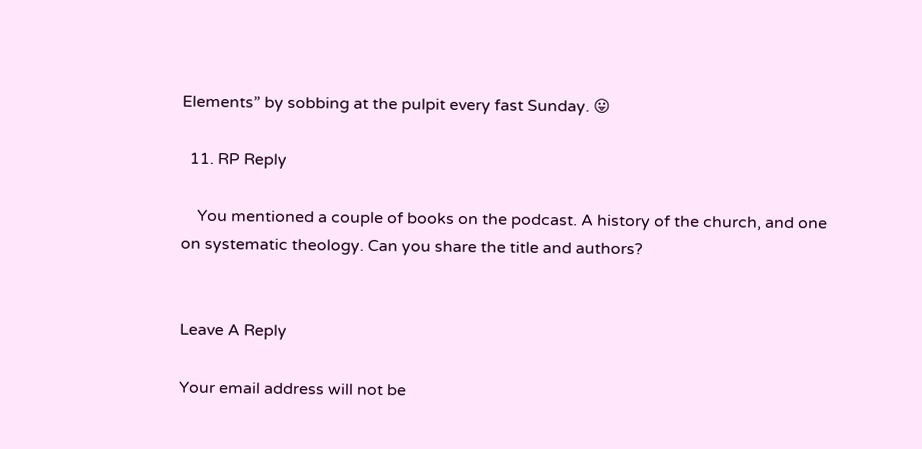Elements” by sobbing at the pulpit every fast Sunday. 😛

  11. RP Reply

    You mentioned a couple of books on the podcast. A history of the church, and one on systematic theology. Can you share the title and authors?


Leave A Reply

Your email address will not be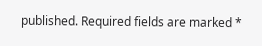published. Required fields are marked *